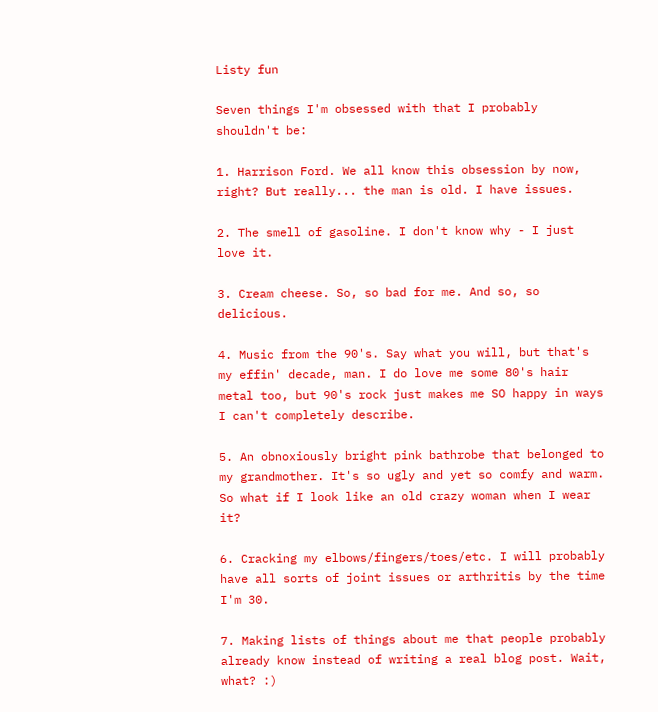Listy fun

Seven things I'm obsessed with that I probably shouldn't be:

1. Harrison Ford. We all know this obsession by now, right? But really... the man is old. I have issues.

2. The smell of gasoline. I don't know why - I just love it.

3. Cream cheese. So, so bad for me. And so, so delicious.

4. Music from the 90's. Say what you will, but that's my effin' decade, man. I do love me some 80's hair metal too, but 90's rock just makes me SO happy in ways I can't completely describe.

5. An obnoxiously bright pink bathrobe that belonged to my grandmother. It's so ugly and yet so comfy and warm. So what if I look like an old crazy woman when I wear it?

6. Cracking my elbows/fingers/toes/etc. I will probably have all sorts of joint issues or arthritis by the time I'm 30.

7. Making lists of things about me that people probably already know instead of writing a real blog post. Wait, what? :)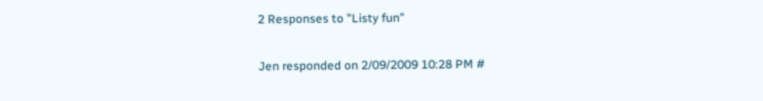2 Responses to "Listy fun"

Jen responded on 2/09/2009 10:28 PM #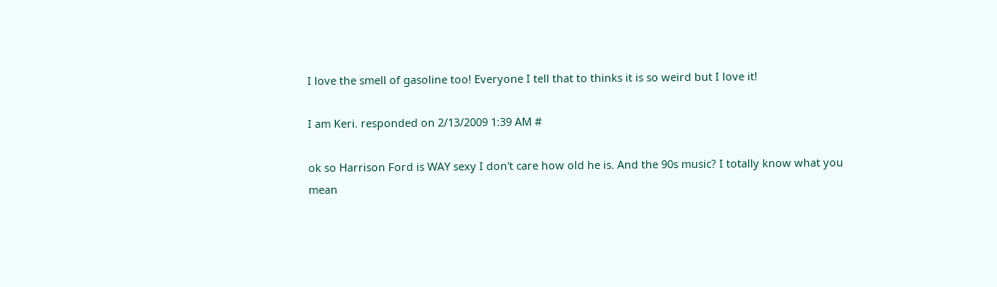I love the smell of gasoline too! Everyone I tell that to thinks it is so weird but I love it!

I am Keri. responded on 2/13/2009 1:39 AM #

ok so Harrison Ford is WAY sexy I don't care how old he is. And the 90s music? I totally know what you mean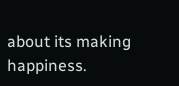about its making happiness.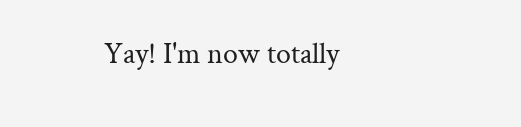Yay! I'm now totally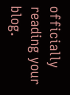officially reading your blog.